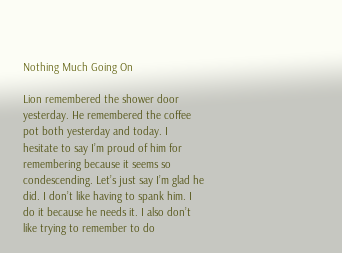Nothing Much Going On

Lion remembered the shower door yesterday. He remembered the coffee pot both yesterday and today. I hesitate to say I’m proud of him for remembering because it seems so condescending. Let’s just say I’m glad he did. I don’t like having to spank him. I do it because he needs it. I also don’t like trying to remember to do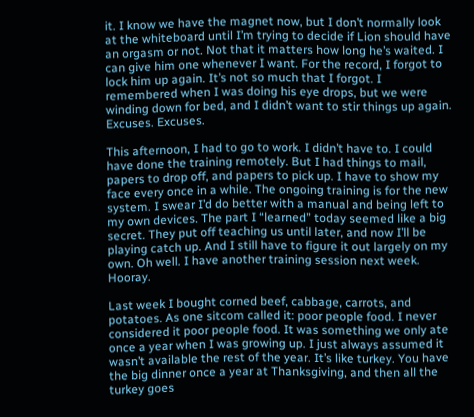it. I know we have the magnet now, but I don’t normally look at the whiteboard until I’m trying to decide if Lion should have an orgasm or not. Not that it matters how long he’s waited. I can give him one whenever I want. For the record, I forgot to lock him up again. It’s not so much that I forgot. I remembered when I was doing his eye drops, but we were winding down for bed, and I didn’t want to stir things up again. Excuses. Excuses.

This afternoon, I had to go to work. I didn’t have to. I could have done the training remotely. But I had things to mail, papers to drop off, and papers to pick up. I have to show my face every once in a while. The ongoing training is for the new system. I swear I’d do better with a manual and being left to my own devices. The part I “learned” today seemed like a big secret. They put off teaching us until later, and now I’ll be playing catch up. And I still have to figure it out largely on my own. Oh well. I have another training session next week. Hooray.

Last week I bought corned beef, cabbage, carrots, and potatoes. As one sitcom called it: poor people food. I never considered it poor people food. It was something we only ate once a year when I was growing up. I just always assumed it wasn’t available the rest of the year. It’s like turkey. You have the big dinner once a year at Thanksgiving, and then all the turkey goes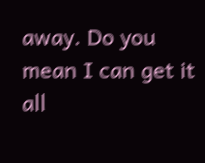away. Do you mean I can get it all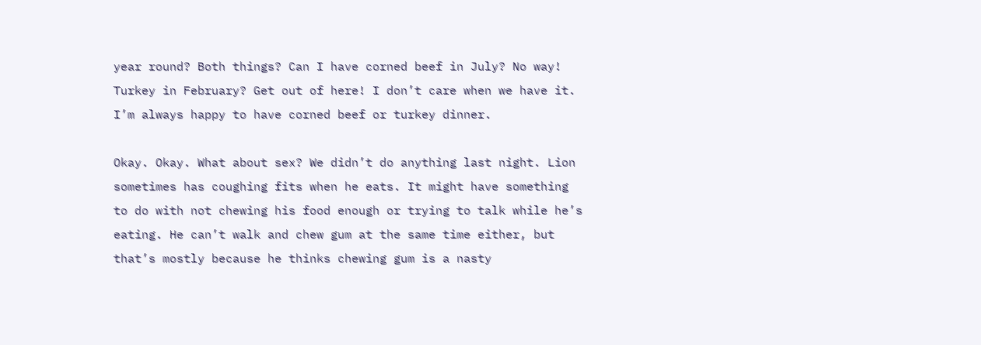year round? Both things? Can I have corned beef in July? No way! Turkey in February? Get out of here! I don’t care when we have it. I’m always happy to have corned beef or turkey dinner.

Okay. Okay. What about sex? We didn’t do anything last night. Lion sometimes has coughing fits when he eats. It might have something to do with not chewing his food enough or trying to talk while he’s eating. He can’t walk and chew gum at the same time either, but that’s mostly because he thinks chewing gum is a nasty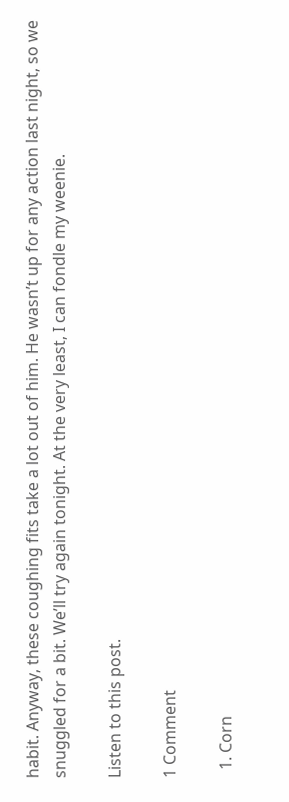habit. Anyway, these coughing fits take a lot out of him. He wasn’t up for any action last night, so we snuggled for a bit. We’ll try again tonight. At the very least, I can fondle my weenie.

Listen to this post.

1 Comment

  1. Corn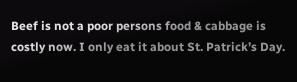Beef is not a poor persons food & cabbage is costly now. I only eat it about St. Patrick’s Day.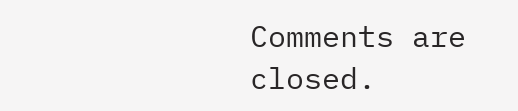Comments are closed.